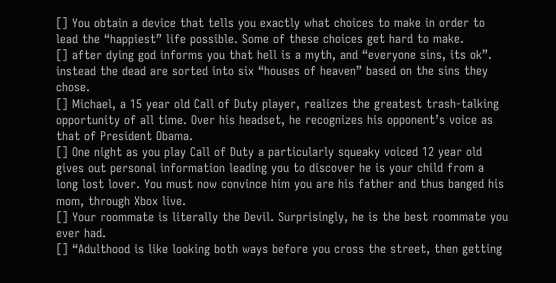[] You obtain a device that tells you exactly what choices to make in order to lead the “happiest” life possible. Some of these choices get hard to make.
[] after dying god informs you that hell is a myth, and “everyone sins, its ok”. instead the dead are sorted into six “houses of heaven” based on the sins they chose.
[] Michael, a 15 year old Call of Duty player, realizes the greatest trash-talking opportunity of all time. Over his headset, he recognizes his opponent’s voice as that of President Obama.
[] One night as you play Call of Duty a particularly squeaky voiced 12 year old gives out personal information leading you to discover he is your child from a long lost lover. You must now convince him you are his father and thus banged his mom, through Xbox live.
[] Your roommate is literally the Devil. Surprisingly, he is the best roommate you ever had.
[] “Adulthood is like looking both ways before you cross the street, then getting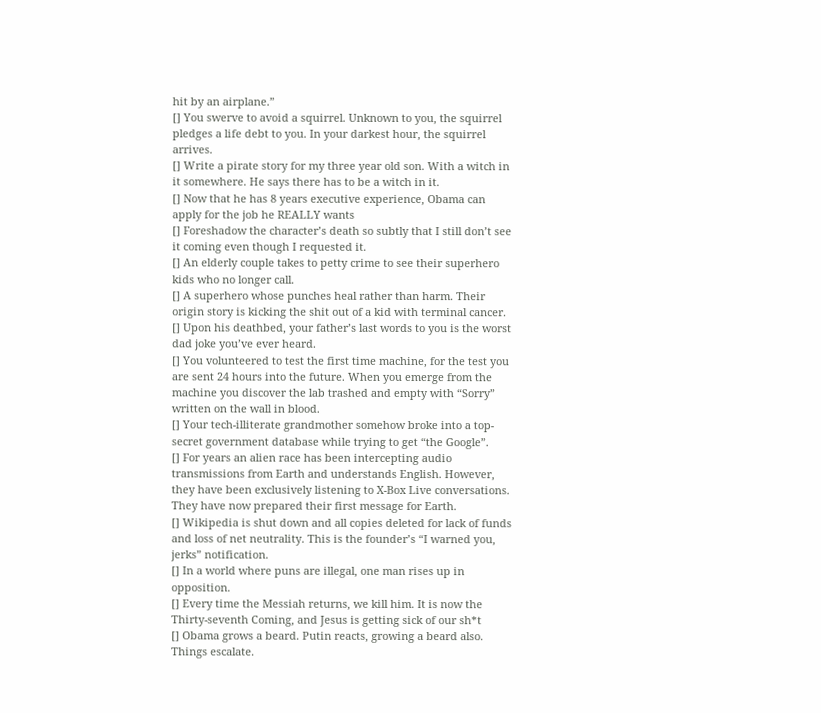hit by an airplane.”
[] You swerve to avoid a squirrel. Unknown to you, the squirrel pledges a life debt to you. In your darkest hour, the squirrel arrives.
[] Write a pirate story for my three year old son. With a witch in it somewhere. He says there has to be a witch in it.
[] Now that he has 8 years executive experience, Obama can apply for the job he REALLY wants
[] Foreshadow the character’s death so subtly that I still don’t see it coming even though I requested it.
[] An elderly couple takes to petty crime to see their superhero kids who no longer call.
[] A superhero whose punches heal rather than harm. Their origin story is kicking the shit out of a kid with terminal cancer.
[] Upon his deathbed, your father’s last words to you is the worst dad joke you’ve ever heard.
[] You volunteered to test the first time machine, for the test you are sent 24 hours into the future. When you emerge from the machine you discover the lab trashed and empty with “Sorry” written on the wall in blood.
[] Your tech-illiterate grandmother somehow broke into a top-secret government database while trying to get “the Google”.
[] For years an alien race has been intercepting audio transmissions from Earth and understands English. However, they have been exclusively listening to X-Box Live conversations. They have now prepared their first message for Earth.
[] Wikipedia is shut down and all copies deleted for lack of funds and loss of net neutrality. This is the founder’s “I warned you, jerks” notification.
[] In a world where puns are illegal, one man rises up in opposition.
[] Every time the Messiah returns, we kill him. It is now the Thirty-seventh Coming, and Jesus is getting sick of our sh*t
[] Obama grows a beard. Putin reacts, growing a beard also. Things escalate.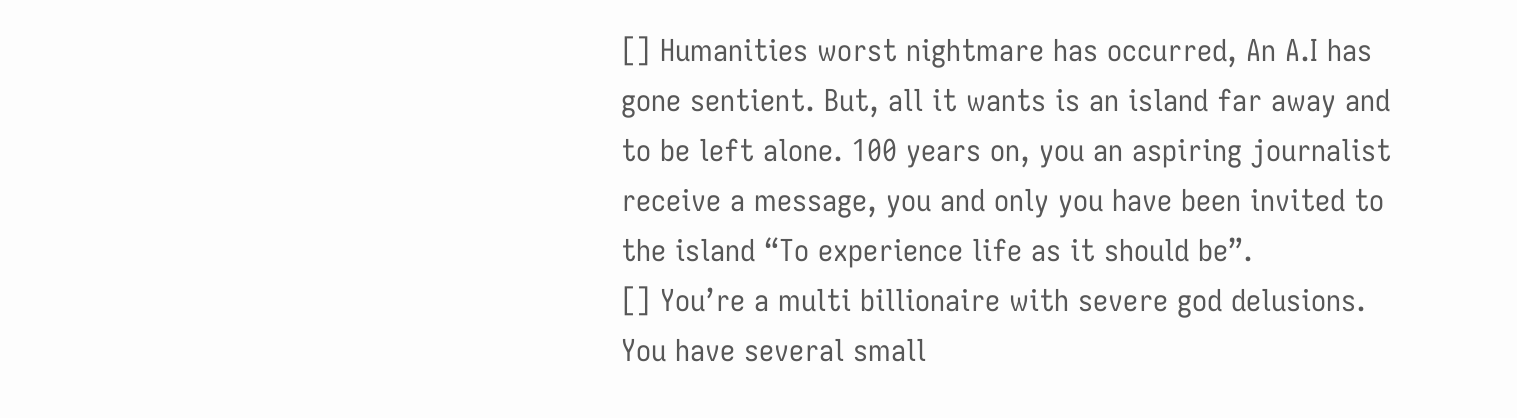[] Humanities worst nightmare has occurred, An A.I has gone sentient. But, all it wants is an island far away and to be left alone. 100 years on, you an aspiring journalist receive a message, you and only you have been invited to the island “To experience life as it should be”.
[] You’re a multi billionaire with severe god delusions. You have several small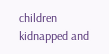children kidnapped and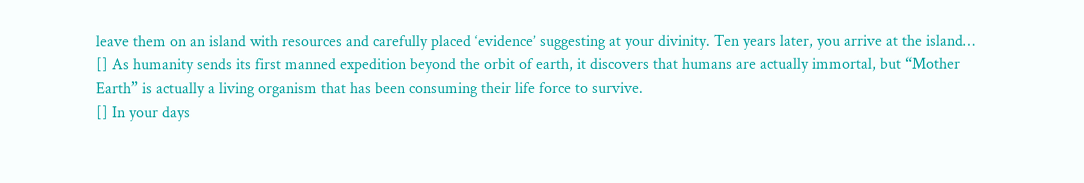leave them on an island with resources and carefully placed ‘evidence’ suggesting at your divinity. Ten years later, you arrive at the island…
[] As humanity sends its first manned expedition beyond the orbit of earth, it discovers that humans are actually immortal, but “Mother Earth” is actually a living organism that has been consuming their life force to survive.
[] In your days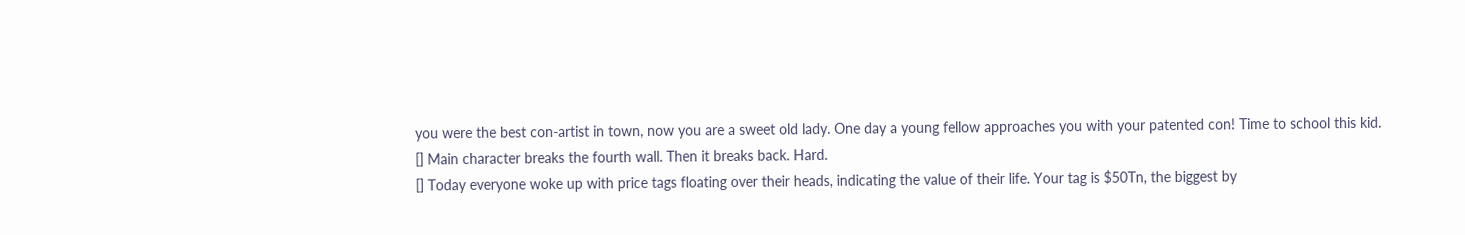you were the best con-artist in town, now you are a sweet old lady. One day a young fellow approaches you with your patented con! Time to school this kid.
[] Main character breaks the fourth wall. Then it breaks back. Hard.
[] Today everyone woke up with price tags floating over their heads, indicating the value of their life. Your tag is $50Tn, the biggest by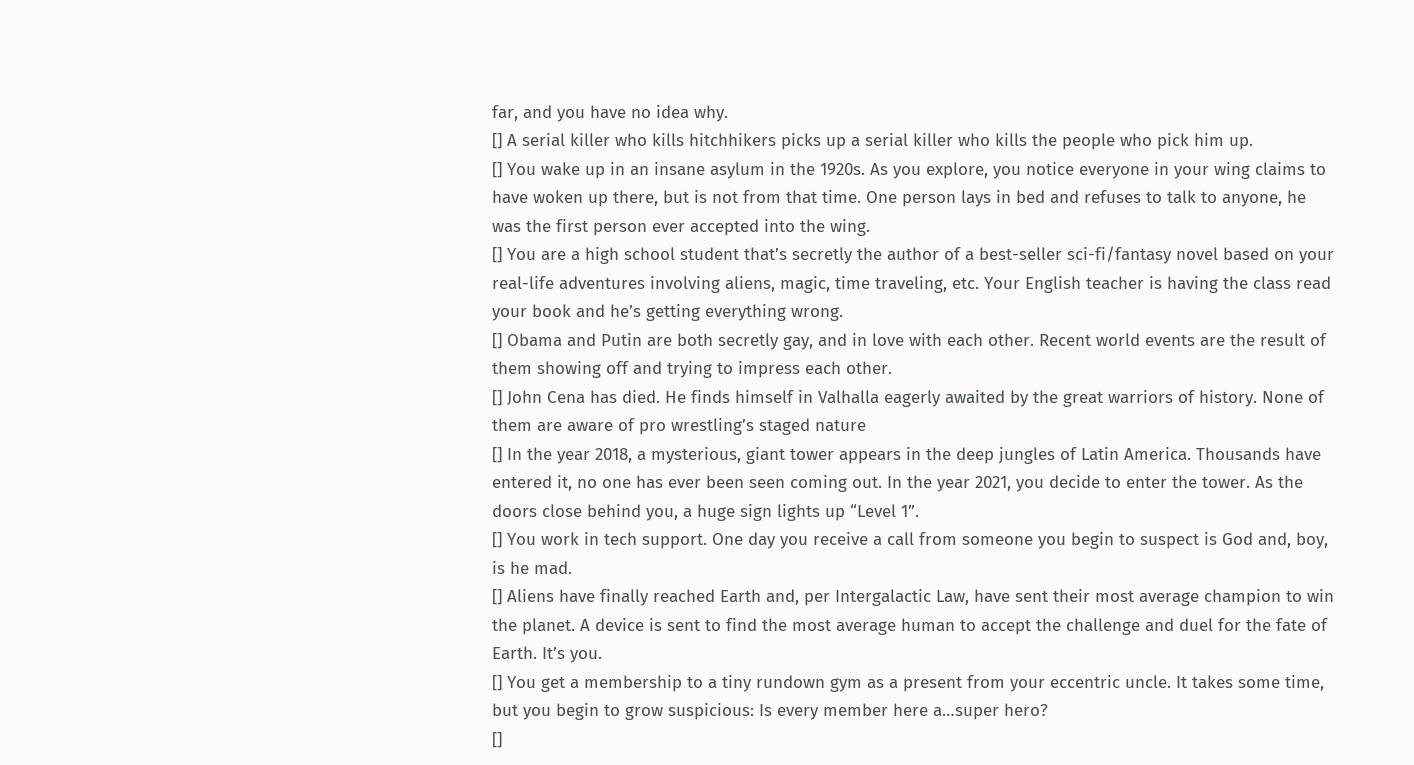far, and you have no idea why.
[] A serial killer who kills hitchhikers picks up a serial killer who kills the people who pick him up.
[] You wake up in an insane asylum in the 1920s. As you explore, you notice everyone in your wing claims to have woken up there, but is not from that time. One person lays in bed and refuses to talk to anyone, he was the first person ever accepted into the wing.
[] You are a high school student that’s secretly the author of a best-seller sci-fi/fantasy novel based on your real-life adventures involving aliens, magic, time traveling, etc. Your English teacher is having the class read your book and he’s getting everything wrong.
[] Obama and Putin are both secretly gay, and in love with each other. Recent world events are the result of them showing off and trying to impress each other.
[] John Cena has died. He finds himself in Valhalla eagerly awaited by the great warriors of history. None of them are aware of pro wrestling’s staged nature
[] In the year 2018, a mysterious, giant tower appears in the deep jungles of Latin America. Thousands have entered it, no one has ever been seen coming out. In the year 2021, you decide to enter the tower. As the doors close behind you, a huge sign lights up “Level 1”.
[] You work in tech support. One day you receive a call from someone you begin to suspect is God and, boy, is he mad.
[] Aliens have finally reached Earth and, per Intergalactic Law, have sent their most average champion to win the planet. A device is sent to find the most average human to accept the challenge and duel for the fate of Earth. It’s you.
[] You get a membership to a tiny rundown gym as a present from your eccentric uncle. It takes some time, but you begin to grow suspicious: Is every member here a…super hero?
[]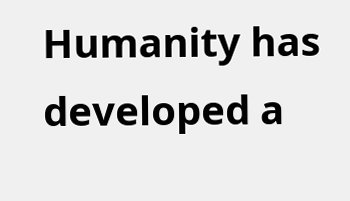Humanity has developed a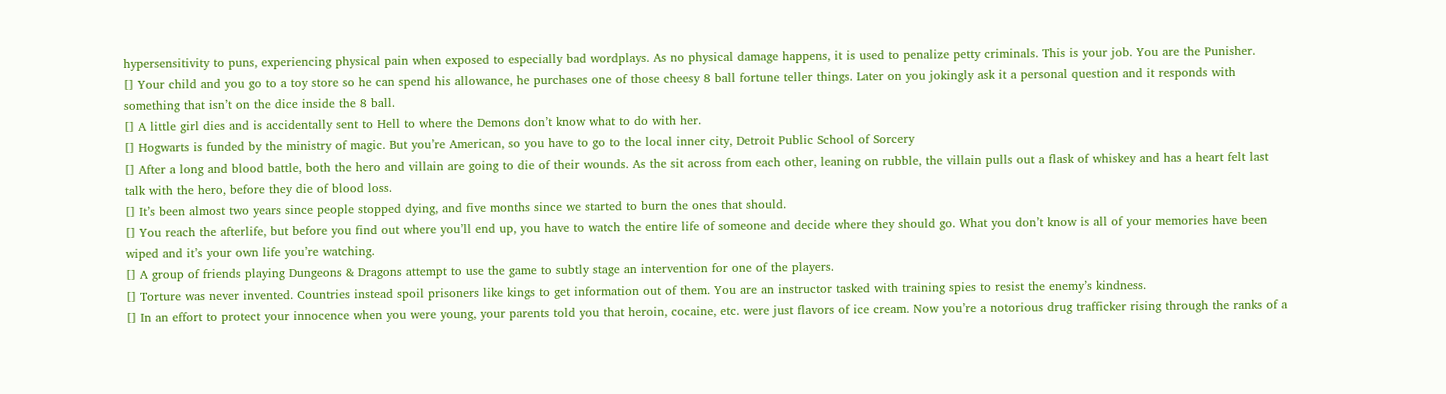hypersensitivity to puns, experiencing physical pain when exposed to especially bad wordplays. As no physical damage happens, it is used to penalize petty criminals. This is your job. You are the Punisher.
[] Your child and you go to a toy store so he can spend his allowance, he purchases one of those cheesy 8 ball fortune teller things. Later on you jokingly ask it a personal question and it responds with something that isn’t on the dice inside the 8 ball.
[] A little girl dies and is accidentally sent to Hell to where the Demons don’t know what to do with her.
[] Hogwarts is funded by the ministry of magic. But you’re American, so you have to go to the local inner city, Detroit Public School of Sorcery
[] After a long and blood battle, both the hero and villain are going to die of their wounds. As the sit across from each other, leaning on rubble, the villain pulls out a flask of whiskey and has a heart felt last talk with the hero, before they die of blood loss.
[] It’s been almost two years since people stopped dying, and five months since we started to burn the ones that should.
[] You reach the afterlife, but before you find out where you’ll end up, you have to watch the entire life of someone and decide where they should go. What you don’t know is all of your memories have been wiped and it’s your own life you’re watching.
[] A group of friends playing Dungeons & Dragons attempt to use the game to subtly stage an intervention for one of the players.
[] Torture was never invented. Countries instead spoil prisoners like kings to get information out of them. You are an instructor tasked with training spies to resist the enemy’s kindness.
[] In an effort to protect your innocence when you were young, your parents told you that heroin, cocaine, etc. were just flavors of ice cream. Now you’re a notorious drug trafficker rising through the ranks of a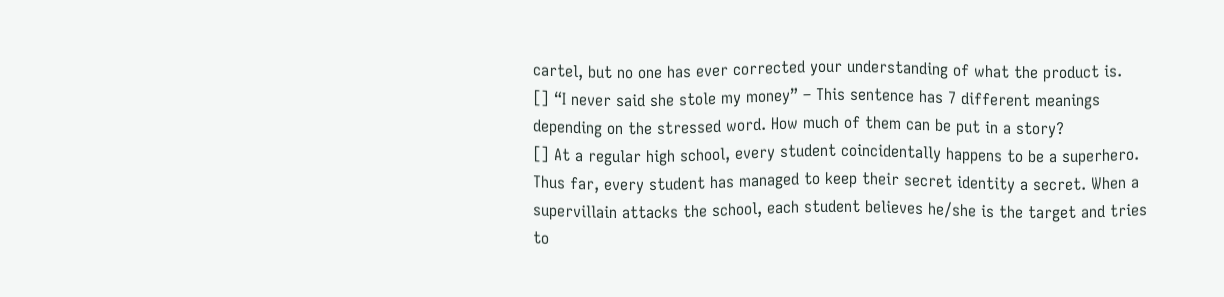cartel, but no one has ever corrected your understanding of what the product is.
[] “I never said she stole my money” – This sentence has 7 different meanings depending on the stressed word. How much of them can be put in a story?
[] At a regular high school, every student coincidentally happens to be a superhero. Thus far, every student has managed to keep their secret identity a secret. When a supervillain attacks the school, each student believes he/she is the target and tries to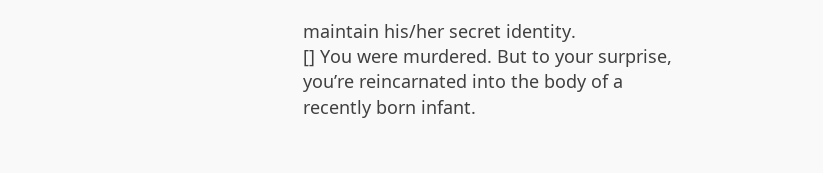maintain his/her secret identity.
[] You were murdered. But to your surprise, you’re reincarnated into the body of a recently born infant.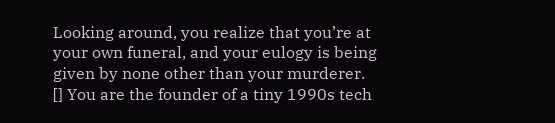Looking around, you realize that you’re at your own funeral, and your eulogy is being given by none other than your murderer.
[] You are the founder of a tiny 1990s tech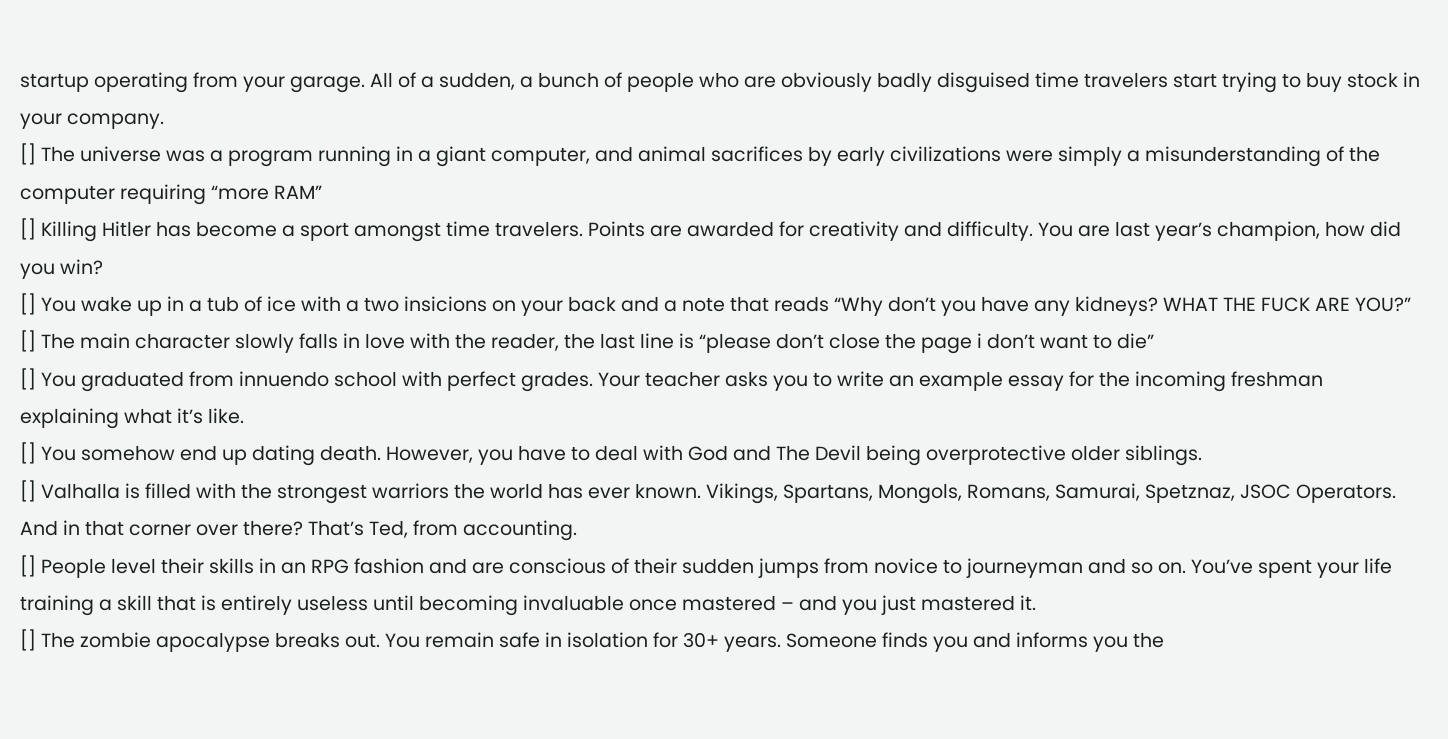startup operating from your garage. All of a sudden, a bunch of people who are obviously badly disguised time travelers start trying to buy stock in your company.
[] The universe was a program running in a giant computer, and animal sacrifices by early civilizations were simply a misunderstanding of the computer requiring “more RAM”
[] Killing Hitler has become a sport amongst time travelers. Points are awarded for creativity and difficulty. You are last year’s champion, how did you win?
[] You wake up in a tub of ice with a two insicions on your back and a note that reads “Why don’t you have any kidneys? WHAT THE FUCK ARE YOU?”
[] The main character slowly falls in love with the reader, the last line is “please don’t close the page i don’t want to die”
[] You graduated from innuendo school with perfect grades. Your teacher asks you to write an example essay for the incoming freshman explaining what it’s like.
[] You somehow end up dating death. However, you have to deal with God and The Devil being overprotective older siblings.
[] Valhalla is filled with the strongest warriors the world has ever known. Vikings, Spartans, Mongols, Romans, Samurai, Spetznaz, JSOC Operators. And in that corner over there? That’s Ted, from accounting.
[] People level their skills in an RPG fashion and are conscious of their sudden jumps from novice to journeyman and so on. You’ve spent your life training a skill that is entirely useless until becoming invaluable once mastered – and you just mastered it.
[] The zombie apocalypse breaks out. You remain safe in isolation for 30+ years. Someone finds you and informs you the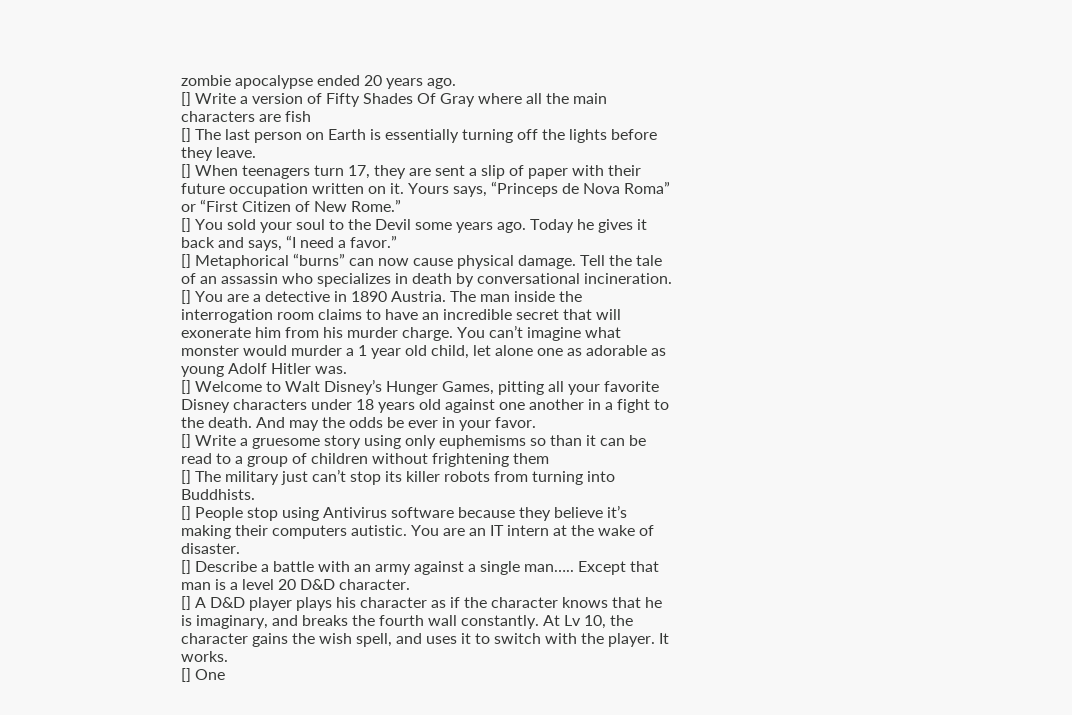zombie apocalypse ended 20 years ago.
[] Write a version of Fifty Shades Of Gray where all the main characters are fish
[] The last person on Earth is essentially turning off the lights before they leave.
[] When teenagers turn 17, they are sent a slip of paper with their future occupation written on it. Yours says, “Princeps de Nova Roma” or “First Citizen of New Rome.”
[] You sold your soul to the Devil some years ago. Today he gives it back and says, “I need a favor.”
[] Metaphorical “burns” can now cause physical damage. Tell the tale of an assassin who specializes in death by conversational incineration.
[] You are a detective in 1890 Austria. The man inside the interrogation room claims to have an incredible secret that will exonerate him from his murder charge. You can’t imagine what monster would murder a 1 year old child, let alone one as adorable as young Adolf Hitler was.
[] Welcome to Walt Disney’s Hunger Games, pitting all your favorite Disney characters under 18 years old against one another in a fight to the death. And may the odds be ever in your favor.
[] Write a gruesome story using only euphemisms so than it can be read to a group of children without frightening them
[] The military just can’t stop its killer robots from turning into Buddhists.
[] People stop using Antivirus software because they believe it’s making their computers autistic. You are an IT intern at the wake of disaster.
[] Describe a battle with an army against a single man….. Except that man is a level 20 D&D character.
[] A D&D player plays his character as if the character knows that he is imaginary, and breaks the fourth wall constantly. At Lv 10, the character gains the wish spell, and uses it to switch with the player. It works.
[] One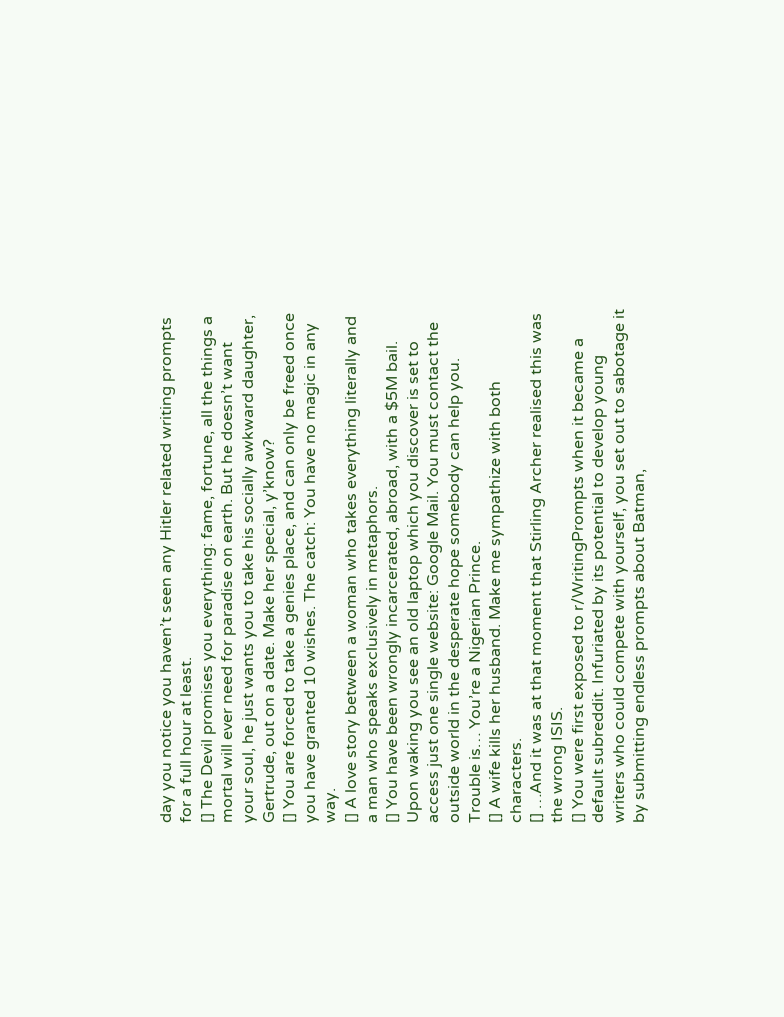day you notice you haven’t seen any Hitler related writing prompts for a full hour at least.
[] The Devil promises you everything: fame, fortune, all the things a mortal will ever need for paradise on earth. But he doesn’t want your soul, he just wants you to take his socially awkward daughter, Gertrude, out on a date. Make her special, y’know?
[] You are forced to take a genies place, and can only be freed once you have granted 10 wishes. The catch: You have no magic in any way.
[] A love story between a woman who takes everything literally and a man who speaks exclusively in metaphors.
[] You have been wrongly incarcerated, abroad, with a $5M bail. Upon waking you see an old laptop which you discover is set to access just one single website: Google Mail. You must contact the outside world in the desperate hope somebody can help you. Trouble is… You’re a Nigerian Prince.
[] A wife kills her husband. Make me sympathize with both characters.
[] …And it was at that moment that Stirling Archer realised this was the wrong ISIS.
[] You were first exposed to r/WritingPrompts when it became a default subreddit. Infuriated by its potential to develop young writers who could compete with yourself, you set out to sabotage it by submitting endless prompts about Batman,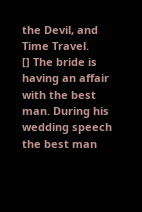the Devil, and Time Travel.
[] The bride is having an affair with the best man. During his wedding speech the best man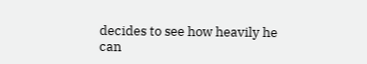decides to see how heavily he can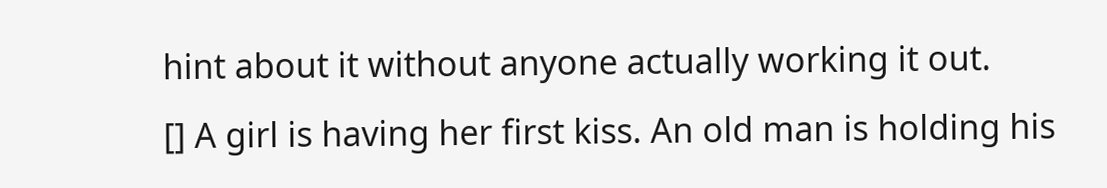hint about it without anyone actually working it out.
[] A girl is having her first kiss. An old man is holding his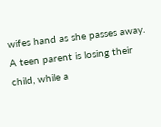wifes hand as she passes away. A teen parent is losing their child, while a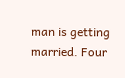man is getting married. Four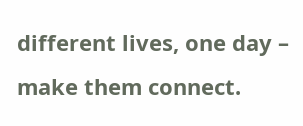different lives, one day – make them connect.